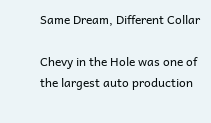Same Dream, Different Collar

Chevy in the Hole was one of the largest auto production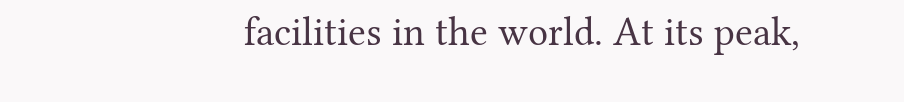facilities in the world. At its peak,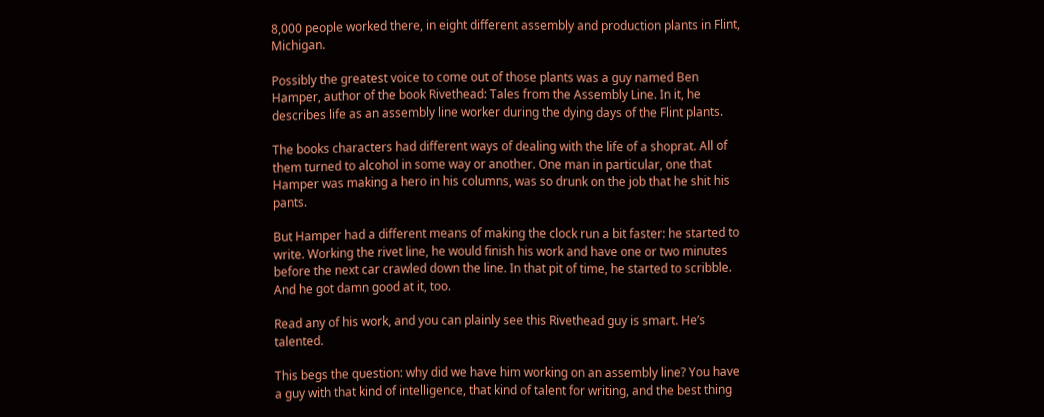8,000 people worked there, in eight different assembly and production plants in Flint, Michigan.

Possibly the greatest voice to come out of those plants was a guy named Ben Hamper, author of the book Rivethead: Tales from the Assembly Line. In it, he describes life as an assembly line worker during the dying days of the Flint plants.

The books characters had different ways of dealing with the life of a shoprat. All of them turned to alcohol in some way or another. One man in particular, one that Hamper was making a hero in his columns, was so drunk on the job that he shit his pants.

But Hamper had a different means of making the clock run a bit faster: he started to write. Working the rivet line, he would finish his work and have one or two minutes before the next car crawled down the line. In that pit of time, he started to scribble. And he got damn good at it, too.

Read any of his work, and you can plainly see this Rivethead guy is smart. He’s talented.

This begs the question: why did we have him working on an assembly line? You have a guy with that kind of intelligence, that kind of talent for writing, and the best thing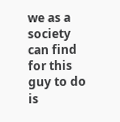we as a society can find for this guy to do is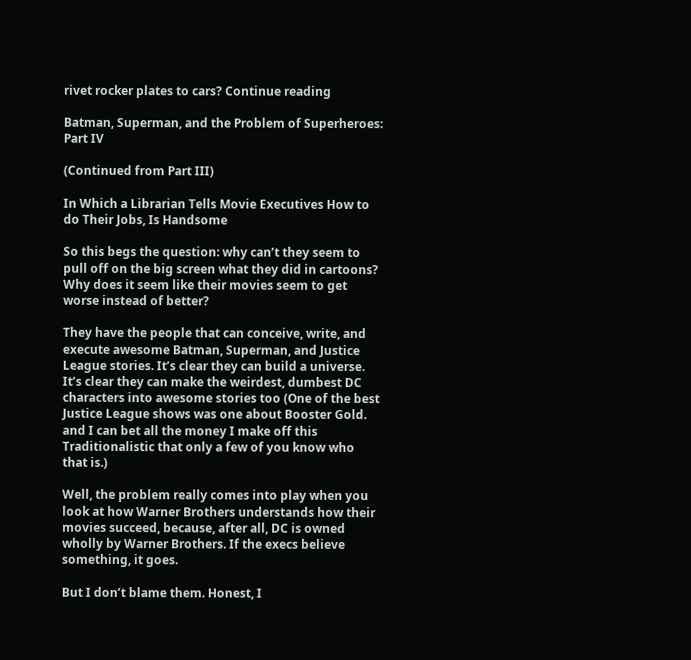rivet rocker plates to cars? Continue reading

Batman, Superman, and the Problem of Superheroes: Part IV

(Continued from Part III)

In Which a Librarian Tells Movie Executives How to do Their Jobs, Is Handsome

So this begs the question: why can’t they seem to pull off on the big screen what they did in cartoons? Why does it seem like their movies seem to get worse instead of better?

They have the people that can conceive, write, and execute awesome Batman, Superman, and Justice League stories. It’s clear they can build a universe. It’s clear they can make the weirdest, dumbest DC characters into awesome stories too (One of the best Justice League shows was one about Booster Gold. and I can bet all the money I make off this Traditionalistic that only a few of you know who that is.)

Well, the problem really comes into play when you look at how Warner Brothers understands how their movies succeed, because, after all, DC is owned wholly by Warner Brothers. If the execs believe something, it goes.

But I don’t blame them. Honest, I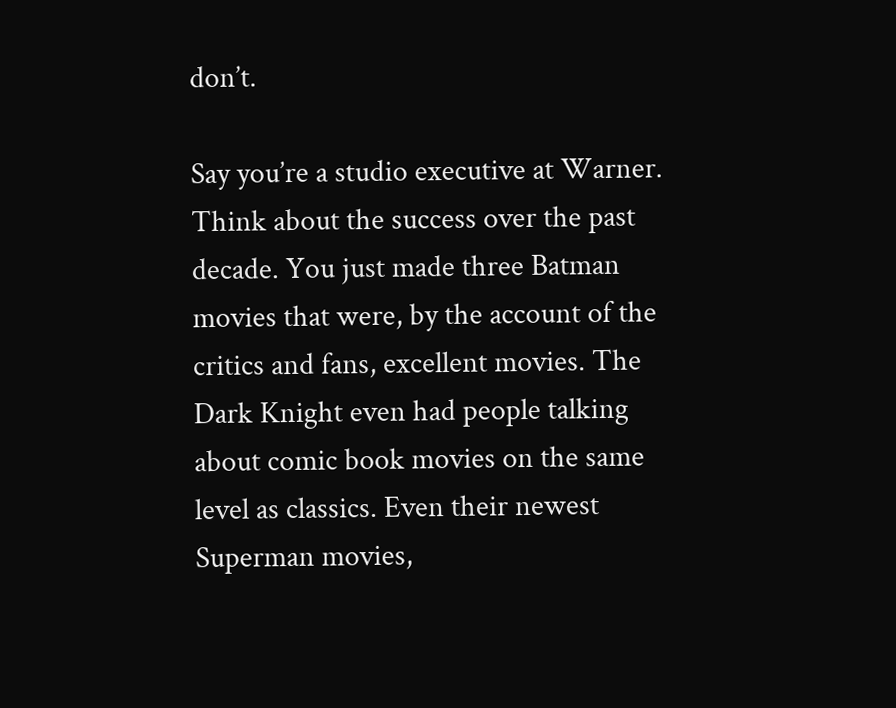don’t.

Say you’re a studio executive at Warner. Think about the success over the past decade. You just made three Batman movies that were, by the account of the critics and fans, excellent movies. The Dark Knight even had people talking about comic book movies on the same level as classics. Even their newest Superman movies,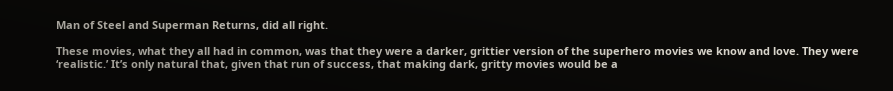Man of Steel and Superman Returns, did all right.

These movies, what they all had in common, was that they were a darker, grittier version of the superhero movies we know and love. They were ‘realistic.’ It’s only natural that, given that run of success, that making dark, gritty movies would be a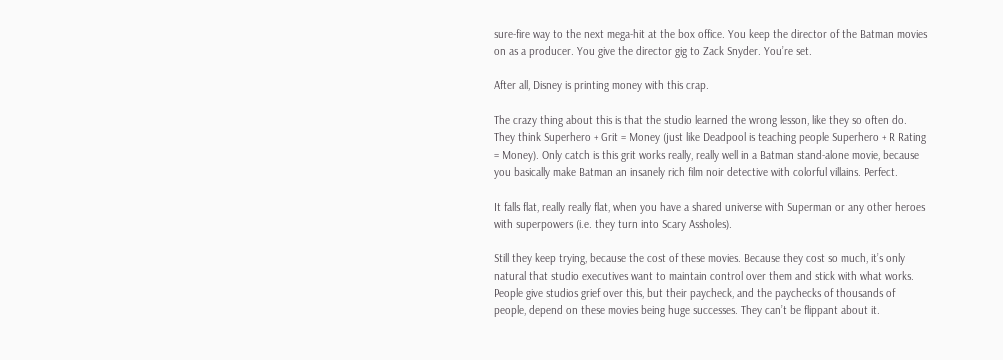sure-fire way to the next mega-hit at the box office. You keep the director of the Batman movies on as a producer. You give the director gig to Zack Snyder. You’re set.

After all, Disney is printing money with this crap.

The crazy thing about this is that the studio learned the wrong lesson, like they so often do. They think Superhero + Grit = Money (just like Deadpool is teaching people Superhero + R Rating = Money). Only catch is this grit works really, really well in a Batman stand-alone movie, because you basically make Batman an insanely rich film noir detective with colorful villains. Perfect.

It falls flat, really really flat, when you have a shared universe with Superman or any other heroes with superpowers (i.e. they turn into Scary Assholes).

Still they keep trying, because the cost of these movies. Because they cost so much, it’s only natural that studio executives want to maintain control over them and stick with what works. People give studios grief over this, but their paycheck, and the paychecks of thousands of people, depend on these movies being huge successes. They can’t be flippant about it.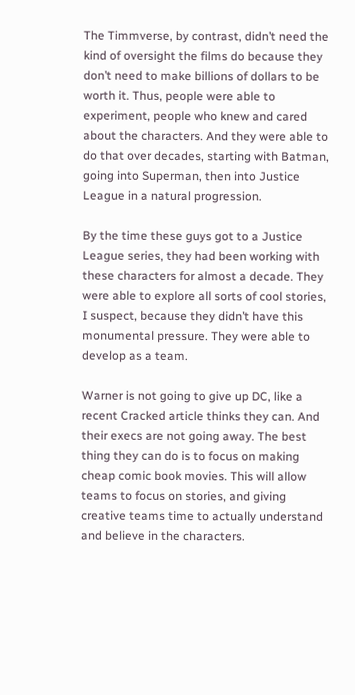The Timmverse, by contrast, didn’t need the kind of oversight the films do because they don’t need to make billions of dollars to be worth it. Thus, people were able to experiment, people who knew and cared about the characters. And they were able to do that over decades, starting with Batman, going into Superman, then into Justice League in a natural progression.

By the time these guys got to a Justice League series, they had been working with these characters for almost a decade. They were able to explore all sorts of cool stories, I suspect, because they didn’t have this monumental pressure. They were able to develop as a team.

Warner is not going to give up DC, like a recent Cracked article thinks they can. And their execs are not going away. The best thing they can do is to focus on making cheap comic book movies. This will allow teams to focus on stories, and giving creative teams time to actually understand and believe in the characters.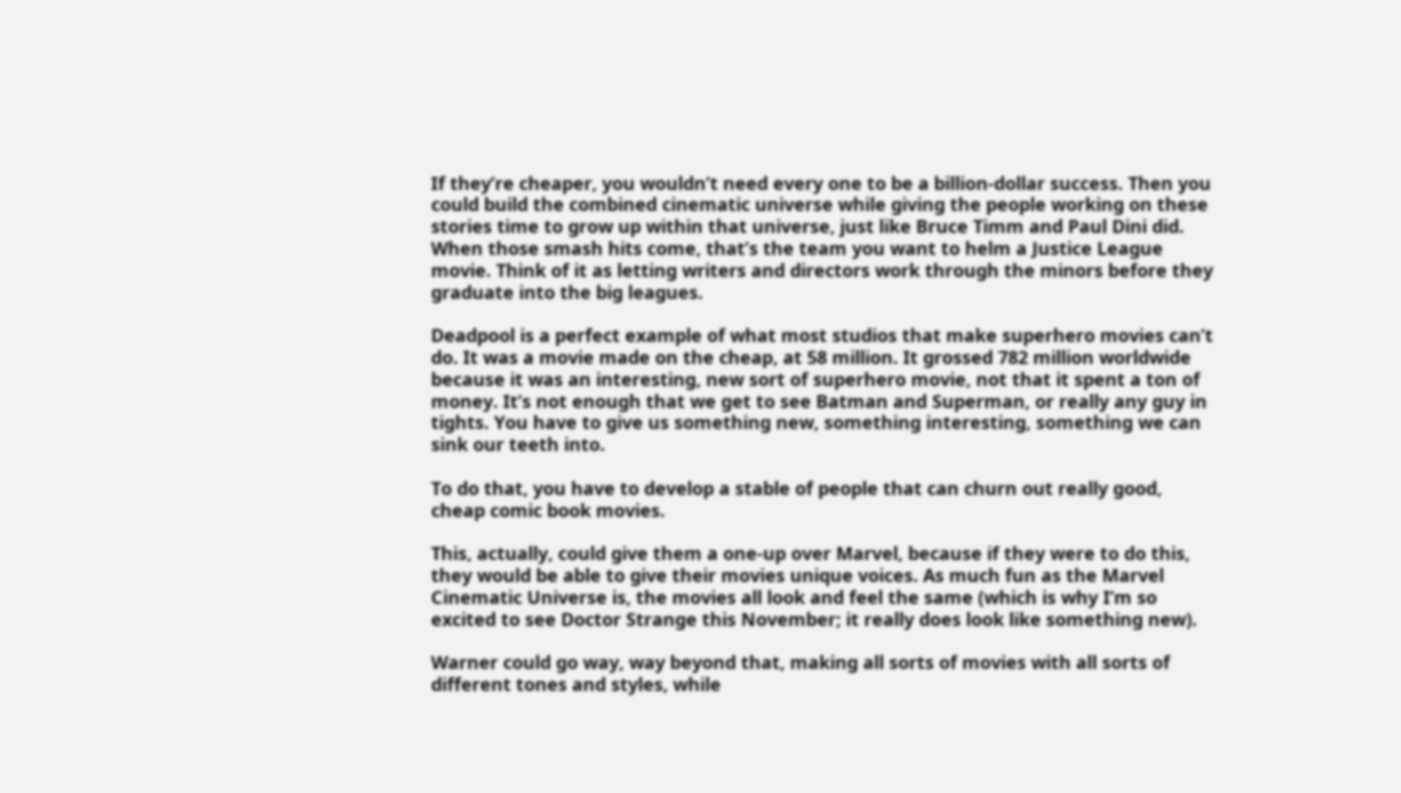If they’re cheaper, you wouldn’t need every one to be a billion-dollar success. Then you could build the combined cinematic universe while giving the people working on these stories time to grow up within that universe, just like Bruce Timm and Paul Dini did. When those smash hits come, that’s the team you want to helm a Justice League movie. Think of it as letting writers and directors work through the minors before they graduate into the big leagues.

Deadpool is a perfect example of what most studios that make superhero movies can’t do. It was a movie made on the cheap, at 58 million. It grossed 782 million worldwide because it was an interesting, new sort of superhero movie, not that it spent a ton of money. It’s not enough that we get to see Batman and Superman, or really any guy in tights. You have to give us something new, something interesting, something we can sink our teeth into.

To do that, you have to develop a stable of people that can churn out really good, cheap comic book movies.

This, actually, could give them a one-up over Marvel, because if they were to do this, they would be able to give their movies unique voices. As much fun as the Marvel Cinematic Universe is, the movies all look and feel the same (which is why I’m so excited to see Doctor Strange this November; it really does look like something new).

Warner could go way, way beyond that, making all sorts of movies with all sorts of different tones and styles, while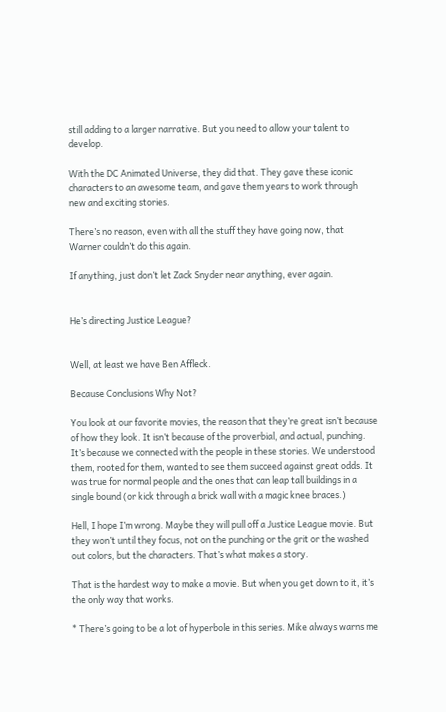still adding to a larger narrative. But you need to allow your talent to develop.

With the DC Animated Universe, they did that. They gave these iconic characters to an awesome team, and gave them years to work through new and exciting stories.

There’s no reason, even with all the stuff they have going now, that Warner couldn’t do this again.

If anything, just don’t let Zack Snyder near anything, ever again.


He’s directing Justice League?


Well, at least we have Ben Affleck.

Because Conclusions Why Not?

You look at our favorite movies, the reason that they’re great isn’t because of how they look. It isn’t because of the proverbial, and actual, punching. It’s because we connected with the people in these stories. We understood them, rooted for them, wanted to see them succeed against great odds. It was true for normal people and the ones that can leap tall buildings in a single bound (or kick through a brick wall with a magic knee braces.)

Hell, I hope I’m wrong. Maybe they will pull off a Justice League movie. But they won’t until they focus, not on the punching or the grit or the washed out colors, but the characters. That’s what makes a story.

That is the hardest way to make a movie. But when you get down to it, it’s the only way that works.

* There’s going to be a lot of hyperbole in this series. Mike always warns me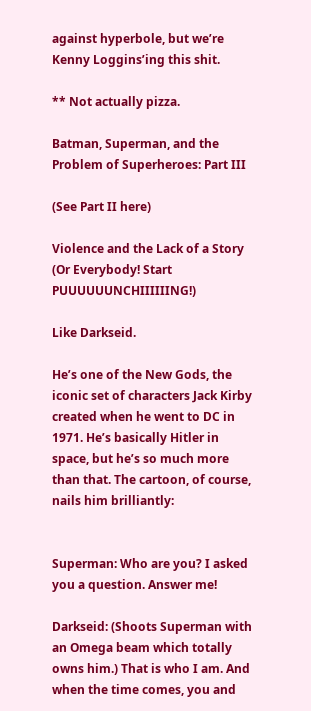against hyperbole, but we’re Kenny Loggins’ing this shit.

** Not actually pizza.

Batman, Superman, and the Problem of Superheroes: Part III

(See Part II here)

Violence and the Lack of a Story (Or Everybody! Start PUUUUUUNCHIIIIIING!)

Like Darkseid.

He’s one of the New Gods, the iconic set of characters Jack Kirby created when he went to DC in 1971. He’s basically Hitler in space, but he’s so much more than that. The cartoon, of course, nails him brilliantly:


Superman: Who are you? I asked you a question. Answer me!

Darkseid: (Shoots Superman with an Omega beam which totally owns him.) That is who I am. And when the time comes, you and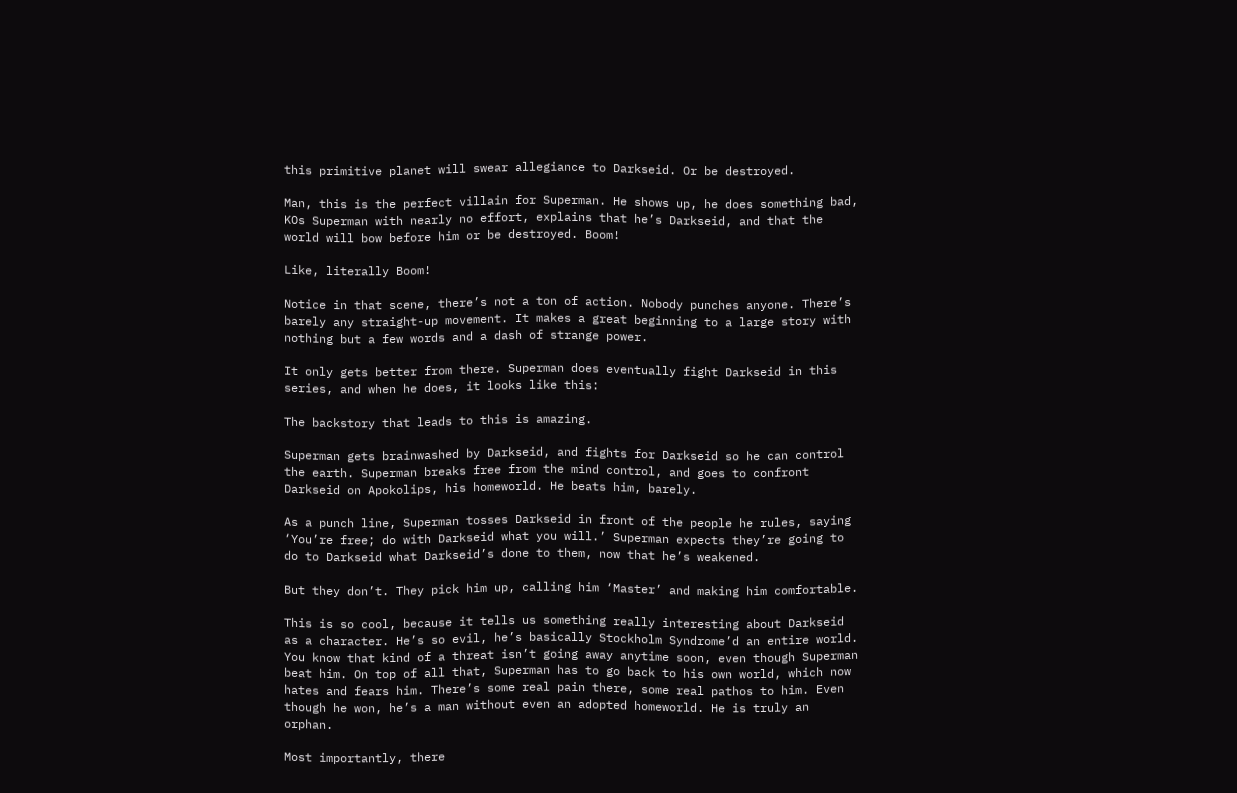this primitive planet will swear allegiance to Darkseid. Or be destroyed.

Man, this is the perfect villain for Superman. He shows up, he does something bad, KOs Superman with nearly no effort, explains that he’s Darkseid, and that the world will bow before him or be destroyed. Boom!

Like, literally Boom!

Notice in that scene, there’s not a ton of action. Nobody punches anyone. There’s barely any straight-up movement. It makes a great beginning to a large story with nothing but a few words and a dash of strange power.

It only gets better from there. Superman does eventually fight Darkseid in this series, and when he does, it looks like this:

The backstory that leads to this is amazing.

Superman gets brainwashed by Darkseid, and fights for Darkseid so he can control the earth. Superman breaks free from the mind control, and goes to confront Darkseid on Apokolips, his homeworld. He beats him, barely.

As a punch line, Superman tosses Darkseid in front of the people he rules, saying ‘You’re free; do with Darkseid what you will.’ Superman expects they’re going to do to Darkseid what Darkseid’s done to them, now that he’s weakened.

But they don’t. They pick him up, calling him ‘Master’ and making him comfortable.

This is so cool, because it tells us something really interesting about Darkseid as a character. He’s so evil, he’s basically Stockholm Syndrome’d an entire world. You know that kind of a threat isn’t going away anytime soon, even though Superman beat him. On top of all that, Superman has to go back to his own world, which now hates and fears him. There’s some real pain there, some real pathos to him. Even though he won, he’s a man without even an adopted homeworld. He is truly an orphan.

Most importantly, there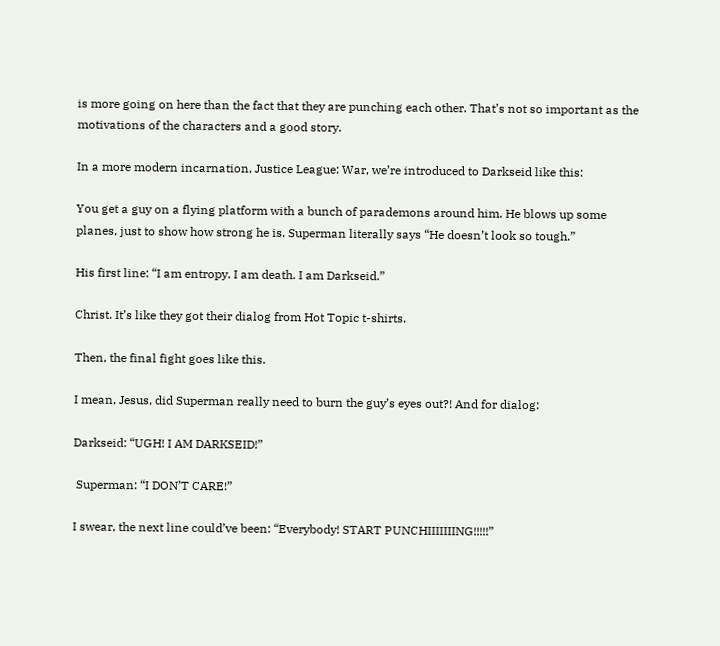is more going on here than the fact that they are punching each other. That’s not so important as the motivations of the characters and a good story.

In a more modern incarnation, Justice League: War, we’re introduced to Darkseid like this:

You get a guy on a flying platform with a bunch of parademons around him. He blows up some planes, just to show how strong he is. Superman literally says “He doesn’t look so tough.”

His first line: “I am entropy. I am death. I am Darkseid.”

Christ. It’s like they got their dialog from Hot Topic t-shirts.

Then, the final fight goes like this.

I mean, Jesus, did Superman really need to burn the guy’s eyes out?! And for dialog:

Darkseid: “UGH! I AM DARKSEID!”

 Superman: “I DON’T CARE!”

I swear, the next line could’ve been: “Everybody! START PUNCHIIIIIIING!!!!!”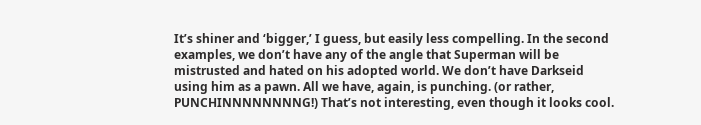It’s shiner and ‘bigger,’ I guess, but easily less compelling. In the second examples, we don’t have any of the angle that Superman will be mistrusted and hated on his adopted world. We don’t have Darkseid using him as a pawn. All we have, again, is punching. (or rather, PUNCHINNNNNNNNG!) That’s not interesting, even though it looks cool.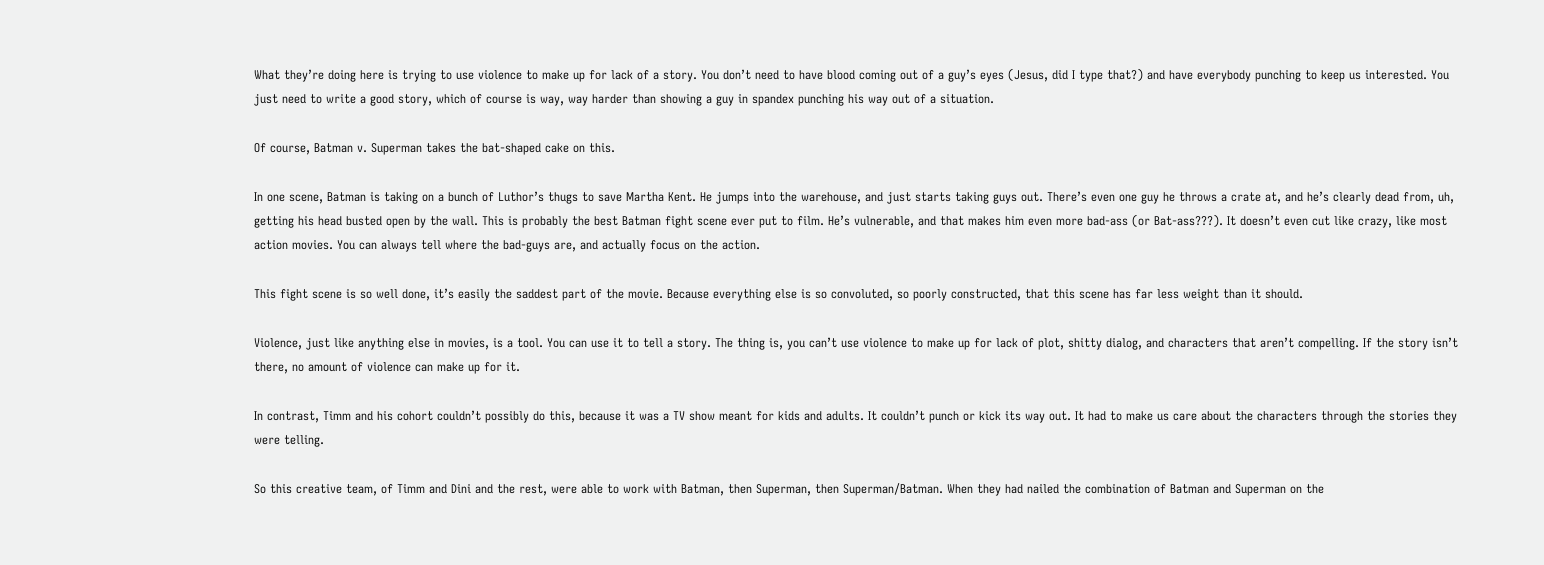What they’re doing here is trying to use violence to make up for lack of a story. You don’t need to have blood coming out of a guy’s eyes (Jesus, did I type that?) and have everybody punching to keep us interested. You just need to write a good story, which of course is way, way harder than showing a guy in spandex punching his way out of a situation.

Of course, Batman v. Superman takes the bat-shaped cake on this.

In one scene, Batman is taking on a bunch of Luthor’s thugs to save Martha Kent. He jumps into the warehouse, and just starts taking guys out. There’s even one guy he throws a crate at, and he’s clearly dead from, uh, getting his head busted open by the wall. This is probably the best Batman fight scene ever put to film. He’s vulnerable, and that makes him even more bad-ass (or Bat-ass???). It doesn’t even cut like crazy, like most action movies. You can always tell where the bad-guys are, and actually focus on the action.

This fight scene is so well done, it’s easily the saddest part of the movie. Because everything else is so convoluted, so poorly constructed, that this scene has far less weight than it should.

Violence, just like anything else in movies, is a tool. You can use it to tell a story. The thing is, you can’t use violence to make up for lack of plot, shitty dialog, and characters that aren’t compelling. If the story isn’t there, no amount of violence can make up for it.

In contrast, Timm and his cohort couldn’t possibly do this, because it was a TV show meant for kids and adults. It couldn’t punch or kick its way out. It had to make us care about the characters through the stories they were telling.

So this creative team, of Timm and Dini and the rest, were able to work with Batman, then Superman, then Superman/Batman. When they had nailed the combination of Batman and Superman on the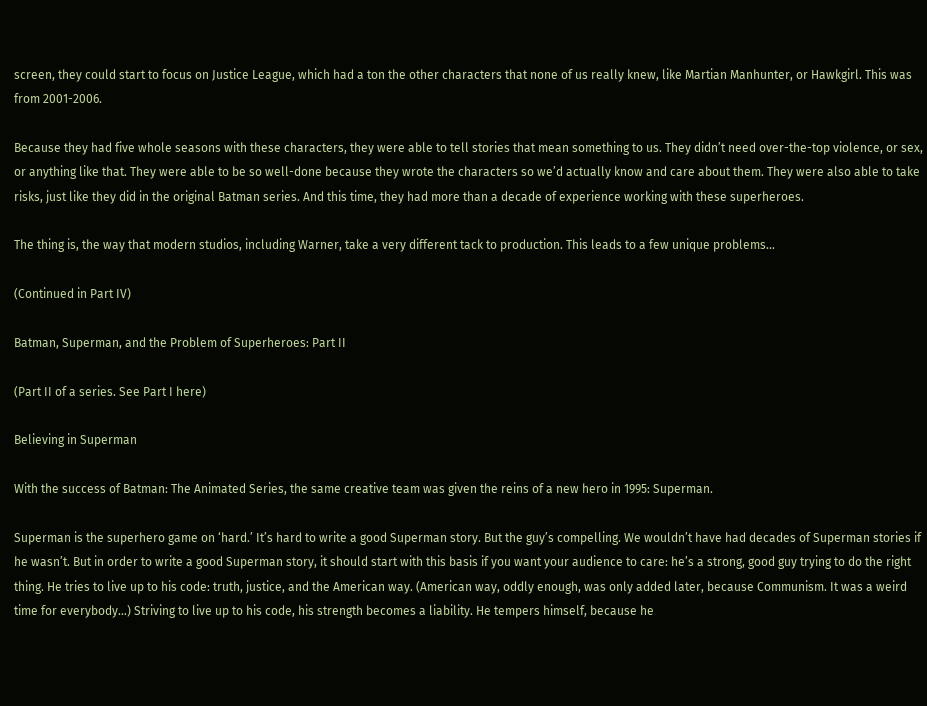screen, they could start to focus on Justice League, which had a ton the other characters that none of us really knew, like Martian Manhunter, or Hawkgirl. This was from 2001-2006.

Because they had five whole seasons with these characters, they were able to tell stories that mean something to us. They didn’t need over-the-top violence, or sex, or anything like that. They were able to be so well-done because they wrote the characters so we’d actually know and care about them. They were also able to take risks, just like they did in the original Batman series. And this time, they had more than a decade of experience working with these superheroes.

The thing is, the way that modern studios, including Warner, take a very different tack to production. This leads to a few unique problems…

(Continued in Part IV)

Batman, Superman, and the Problem of Superheroes: Part II

(Part II of a series. See Part I here)

Believing in Superman

With the success of Batman: The Animated Series, the same creative team was given the reins of a new hero in 1995: Superman.

Superman is the superhero game on ‘hard.’ It’s hard to write a good Superman story. But the guy’s compelling. We wouldn’t have had decades of Superman stories if he wasn’t. But in order to write a good Superman story, it should start with this basis if you want your audience to care: he’s a strong, good guy trying to do the right thing. He tries to live up to his code: truth, justice, and the American way. (American way, oddly enough, was only added later, because Communism. It was a weird time for everybody…) Striving to live up to his code, his strength becomes a liability. He tempers himself, because he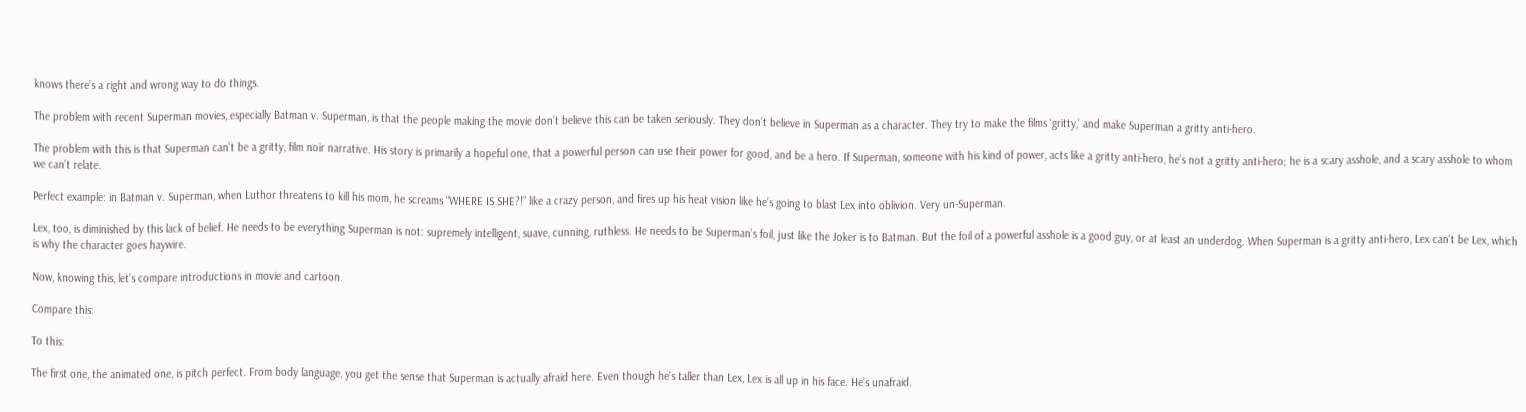knows there’s a right and wrong way to do things.

The problem with recent Superman movies, especially Batman v. Superman, is that the people making the movie don’t believe this can be taken seriously. They don’t believe in Superman as a character. They try to make the films ‘gritty,’ and make Superman a gritty anti-hero.

The problem with this is that Superman can’t be a gritty, film noir narrative. His story is primarily a hopeful one, that a powerful person can use their power for good, and be a hero. If Superman, someone with his kind of power, acts like a gritty anti-hero, he’s not a gritty anti-hero; he is a scary asshole, and a scary asshole to whom we can’t relate.

Perfect example: in Batman v. Superman, when Luthor threatens to kill his mom, he screams “WHERE IS SHE?!” like a crazy person, and fires up his heat vision like he’s going to blast Lex into oblivion. Very un-Superman.

Lex, too, is diminished by this lack of belief. He needs to be everything Superman is not: supremely intelligent, suave, cunning, ruthless. He needs to be Superman’s foil, just like the Joker is to Batman. But the foil of a powerful asshole is a good guy, or at least an underdog. When Superman is a gritty anti-hero, Lex can’t be Lex, which is why the character goes haywire.

Now, knowing this, let’s compare introductions in movie and cartoon.

Compare this:

To this:

The first one, the animated one, is pitch perfect. From body language, you get the sense that Superman is actually afraid here. Even though he’s taller than Lex, Lex is all up in his face. He’s unafraid.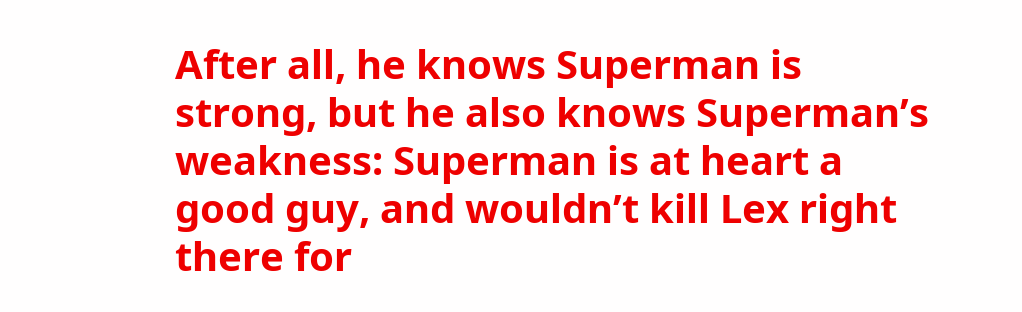After all, he knows Superman is strong, but he also knows Superman’s weakness: Superman is at heart a good guy, and wouldn’t kill Lex right there for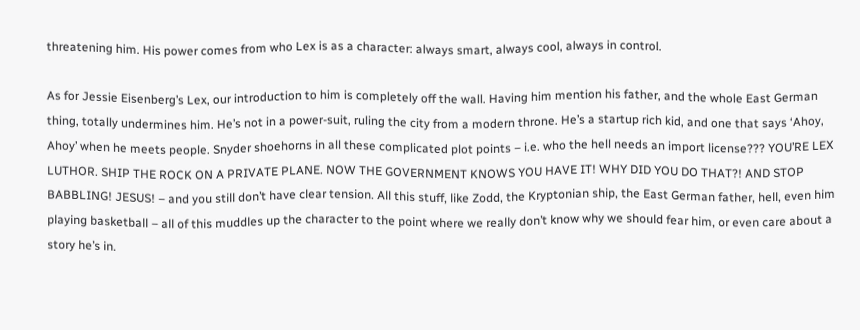threatening him. His power comes from who Lex is as a character: always smart, always cool, always in control.

As for Jessie Eisenberg’s Lex, our introduction to him is completely off the wall. Having him mention his father, and the whole East German thing, totally undermines him. He’s not in a power-suit, ruling the city from a modern throne. He’s a startup rich kid, and one that says ‘Ahoy, Ahoy’ when he meets people. Snyder shoehorns in all these complicated plot points – i.e. who the hell needs an import license??? YOU’RE LEX LUTHOR. SHIP THE ROCK ON A PRIVATE PLANE. NOW THE GOVERNMENT KNOWS YOU HAVE IT! WHY DID YOU DO THAT?! AND STOP BABBLING! JESUS! – and you still don’t have clear tension. All this stuff, like Zodd, the Kryptonian ship, the East German father, hell, even him playing basketball – all of this muddles up the character to the point where we really don’t know why we should fear him, or even care about a story he’s in.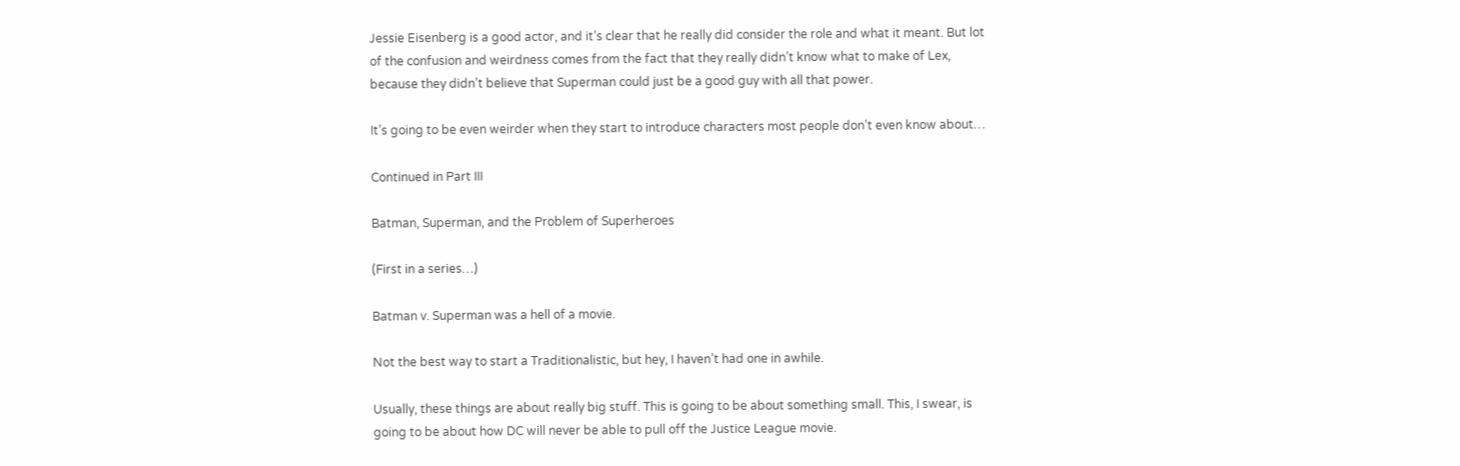Jessie Eisenberg is a good actor, and it’s clear that he really did consider the role and what it meant. But lot of the confusion and weirdness comes from the fact that they really didn’t know what to make of Lex, because they didn’t believe that Superman could just be a good guy with all that power.

It’s going to be even weirder when they start to introduce characters most people don’t even know about…

Continued in Part III

Batman, Superman, and the Problem of Superheroes

(First in a series…)

Batman v. Superman was a hell of a movie.

Not the best way to start a Traditionalistic, but hey, I haven’t had one in awhile.

Usually, these things are about really big stuff. This is going to be about something small. This, I swear, is going to be about how DC will never be able to pull off the Justice League movie.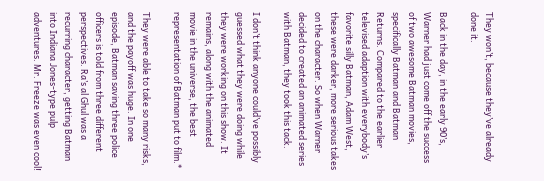They won’t, because they’ve already done it.

Back in the day, in the early 90’s, Warner had just come off the success of two awesome Batman movies, specifically Batman and Batman Returns. Compared to the earlier televised adaption with everybody’s favorite silly Batman, Adam West, these were darker, more serious takes on the character. So when Warner decided to created an animated series with Batman, they took this tack.

I don’t think anyone could’ve possibly guessed what they were doing while they were working on this show. It remains, along with the animated movie in the universe, the best representation of Batman put to film.*

They were able to take so many risks, and the payoff was huge. In one episode, Batman saving three police officers is told from three different perspectives. Ra’s al Ghul was a recurring character, getting Batman into Indiana Jones-type pulp adventures. Mr. Freeze was even cool!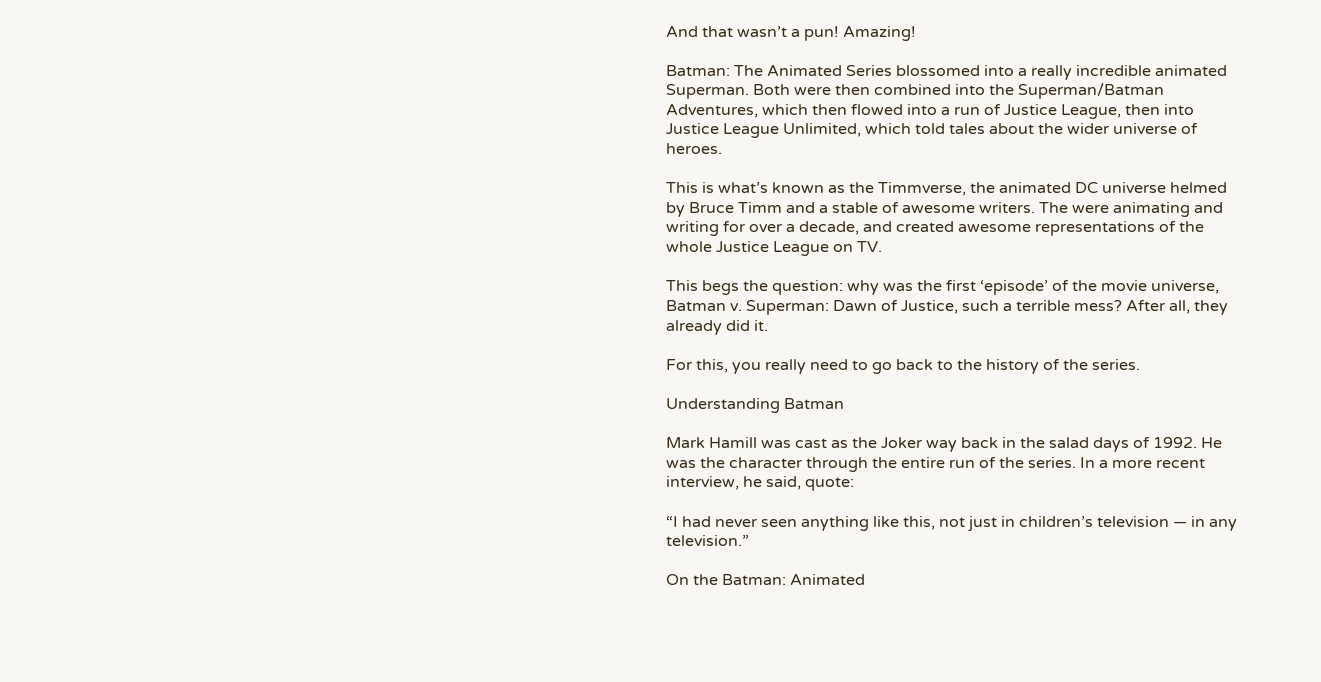And that wasn’t a pun! Amazing!

Batman: The Animated Series blossomed into a really incredible animated Superman. Both were then combined into the Superman/Batman Adventures, which then flowed into a run of Justice League, then into Justice League Unlimited, which told tales about the wider universe of heroes.

This is what’s known as the Timmverse, the animated DC universe helmed by Bruce Timm and a stable of awesome writers. The were animating and writing for over a decade, and created awesome representations of the whole Justice League on TV.

This begs the question: why was the first ‘episode’ of the movie universe, Batman v. Superman: Dawn of Justice, such a terrible mess? After all, they already did it.

For this, you really need to go back to the history of the series.

Understanding Batman

Mark Hamill was cast as the Joker way back in the salad days of 1992. He was the character through the entire run of the series. In a more recent interview, he said, quote:

“I had never seen anything like this, not just in children’s television — in any television.”

On the Batman: Animated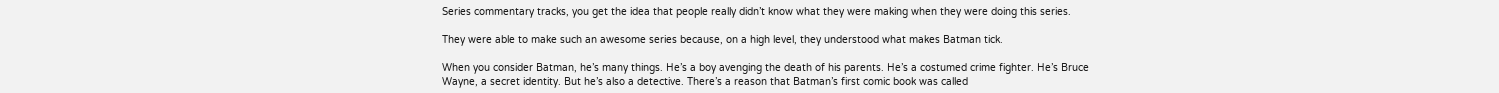Series commentary tracks, you get the idea that people really didn’t know what they were making when they were doing this series.

They were able to make such an awesome series because, on a high level, they understood what makes Batman tick.

When you consider Batman, he’s many things. He’s a boy avenging the death of his parents. He’s a costumed crime fighter. He’s Bruce Wayne, a secret identity. But he’s also a detective. There’s a reason that Batman’s first comic book was called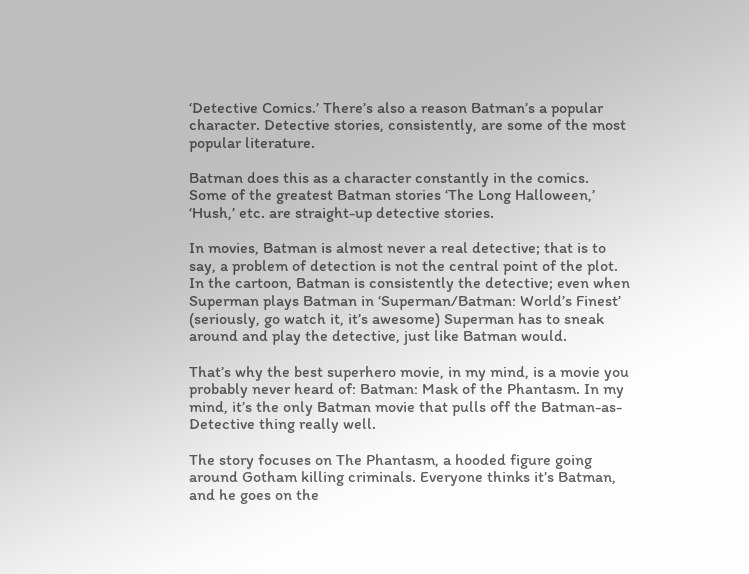‘Detective Comics.’ There’s also a reason Batman’s a popular character. Detective stories, consistently, are some of the most popular literature.

Batman does this as a character constantly in the comics. Some of the greatest Batman stories ‘The Long Halloween,’ ‘Hush,’ etc. are straight-up detective stories.

In movies, Batman is almost never a real detective; that is to say, a problem of detection is not the central point of the plot. In the cartoon, Batman is consistently the detective; even when Superman plays Batman in ‘Superman/Batman: World’s Finest’ (seriously, go watch it, it’s awesome) Superman has to sneak around and play the detective, just like Batman would.

That’s why the best superhero movie, in my mind, is a movie you probably never heard of: Batman: Mask of the Phantasm. In my mind, it’s the only Batman movie that pulls off the Batman-as-Detective thing really well.

The story focuses on The Phantasm, a hooded figure going around Gotham killing criminals. Everyone thinks it’s Batman, and he goes on the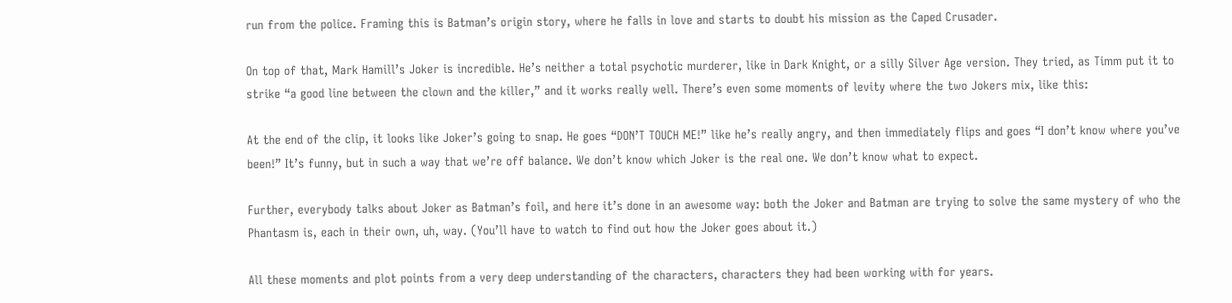run from the police. Framing this is Batman’s origin story, where he falls in love and starts to doubt his mission as the Caped Crusader.

On top of that, Mark Hamill’s Joker is incredible. He’s neither a total psychotic murderer, like in Dark Knight, or a silly Silver Age version. They tried, as Timm put it to strike “a good line between the clown and the killer,” and it works really well. There’s even some moments of levity where the two Jokers mix, like this:

At the end of the clip, it looks like Joker’s going to snap. He goes “DON’T TOUCH ME!” like he’s really angry, and then immediately flips and goes “I don’t know where you’ve been!” It’s funny, but in such a way that we’re off balance. We don’t know which Joker is the real one. We don’t know what to expect.

Further, everybody talks about Joker as Batman’s foil, and here it’s done in an awesome way: both the Joker and Batman are trying to solve the same mystery of who the Phantasm is, each in their own, uh, way. (You’ll have to watch to find out how the Joker goes about it.)

All these moments and plot points from a very deep understanding of the characters, characters they had been working with for years.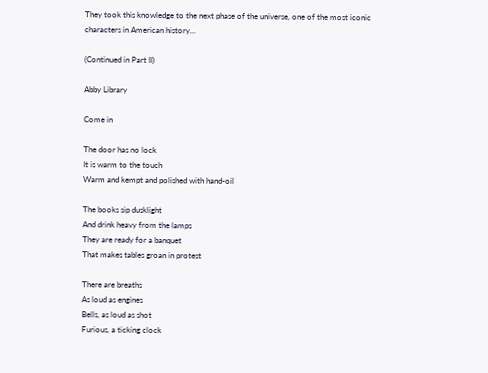They took this knowledge to the next phase of the universe, one of the most iconic characters in American history…

(Continued in Part II)

Abby Library

Come in

The door has no lock
It is warm to the touch
Warm and kempt and polished with hand-oil

The books sip dusklight
And drink heavy from the lamps
They are ready for a banquet
That makes tables groan in protest

There are breaths
As loud as engines
Bells, as loud as shot
Furious, a ticking clock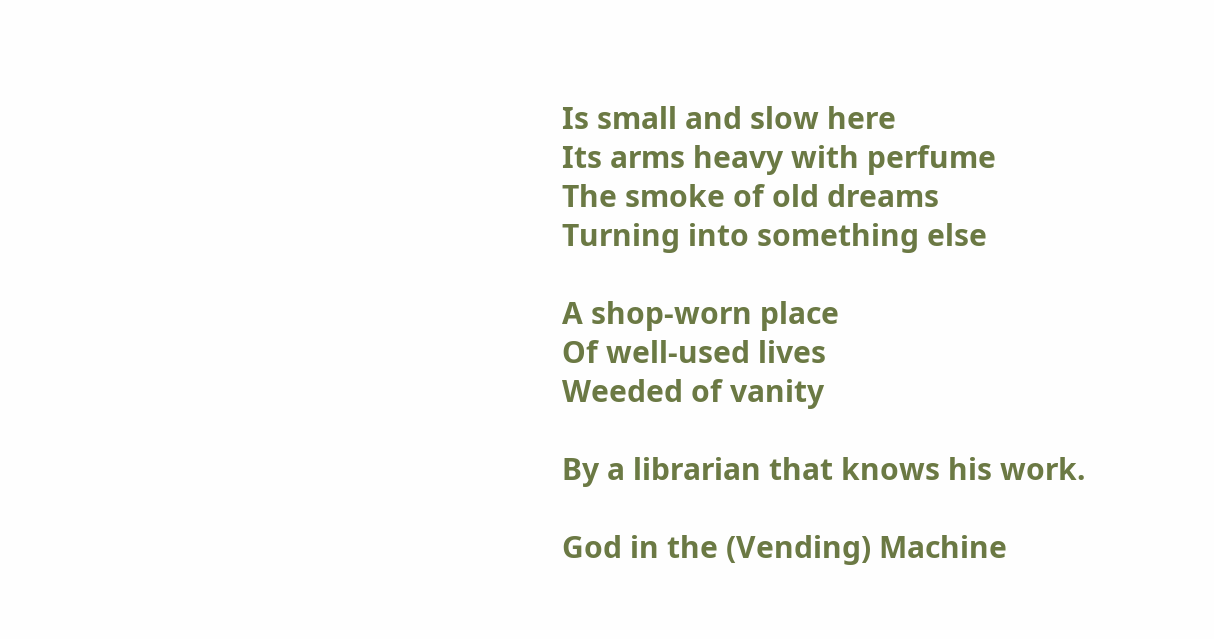Is small and slow here
Its arms heavy with perfume
The smoke of old dreams
Turning into something else

A shop-worn place
Of well-used lives
Weeded of vanity

By a librarian that knows his work.

God in the (Vending) Machine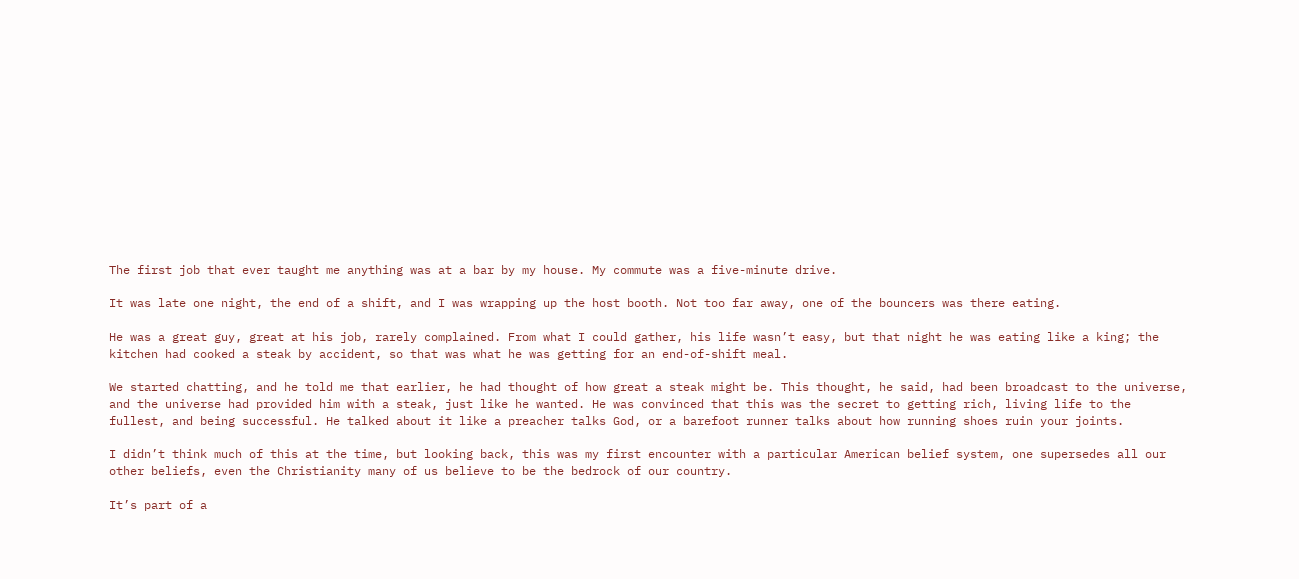The first job that ever taught me anything was at a bar by my house. My commute was a five-minute drive.

It was late one night, the end of a shift, and I was wrapping up the host booth. Not too far away, one of the bouncers was there eating.

He was a great guy, great at his job, rarely complained. From what I could gather, his life wasn’t easy, but that night he was eating like a king; the kitchen had cooked a steak by accident, so that was what he was getting for an end-of-shift meal.

We started chatting, and he told me that earlier, he had thought of how great a steak might be. This thought, he said, had been broadcast to the universe, and the universe had provided him with a steak, just like he wanted. He was convinced that this was the secret to getting rich, living life to the fullest, and being successful. He talked about it like a preacher talks God, or a barefoot runner talks about how running shoes ruin your joints.

I didn’t think much of this at the time, but looking back, this was my first encounter with a particular American belief system, one supersedes all our other beliefs, even the Christianity many of us believe to be the bedrock of our country.

It’s part of a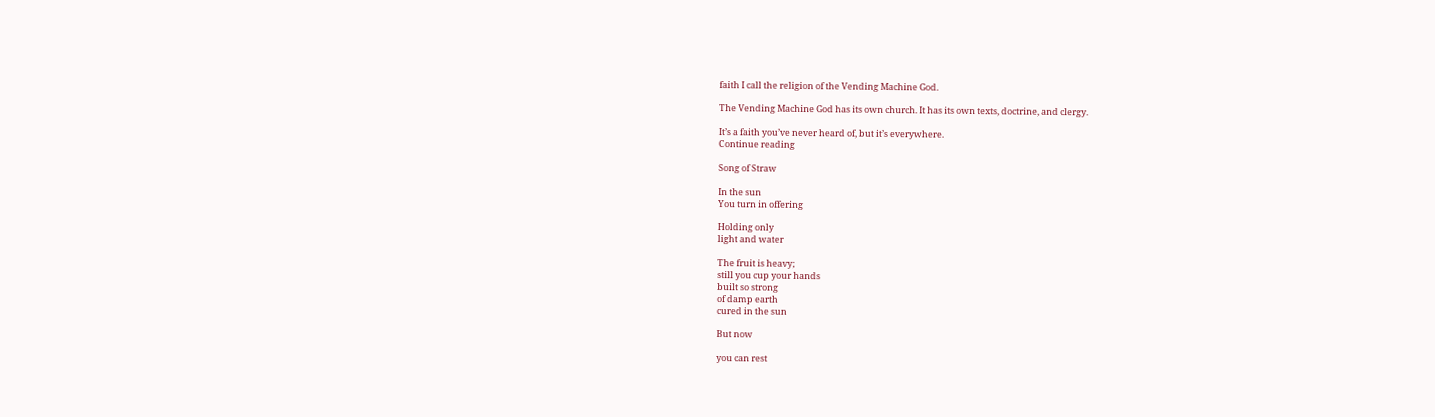faith I call the religion of the Vending Machine God.

The Vending Machine God has its own church. It has its own texts, doctrine, and clergy.

It’s a faith you’ve never heard of, but it’s everywhere.
Continue reading

Song of Straw

In the sun
You turn in offering

Holding only
light and water

The fruit is heavy;
still you cup your hands
built so strong
of damp earth
cured in the sun

But now

you can rest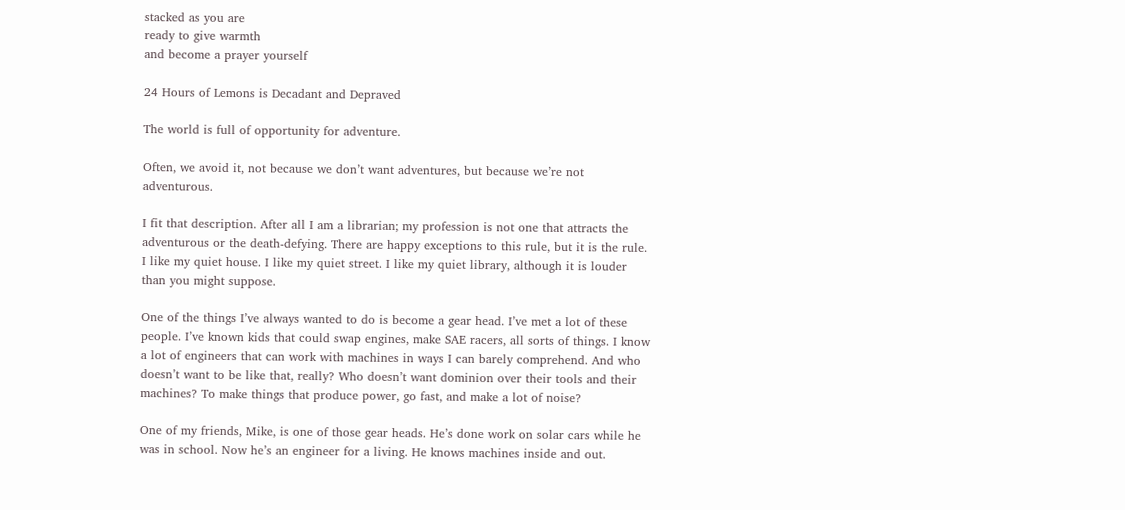stacked as you are
ready to give warmth
and become a prayer yourself

24 Hours of Lemons is Decadant and Depraved

The world is full of opportunity for adventure.

Often, we avoid it, not because we don’t want adventures, but because we’re not adventurous.

I fit that description. After all I am a librarian; my profession is not one that attracts the adventurous or the death-defying. There are happy exceptions to this rule, but it is the rule. I like my quiet house. I like my quiet street. I like my quiet library, although it is louder than you might suppose.

One of the things I’ve always wanted to do is become a gear head. I’ve met a lot of these people. I’ve known kids that could swap engines, make SAE racers, all sorts of things. I know a lot of engineers that can work with machines in ways I can barely comprehend. And who doesn’t want to be like that, really? Who doesn’t want dominion over their tools and their machines? To make things that produce power, go fast, and make a lot of noise?

One of my friends, Mike, is one of those gear heads. He’s done work on solar cars while he was in school. Now he’s an engineer for a living. He knows machines inside and out.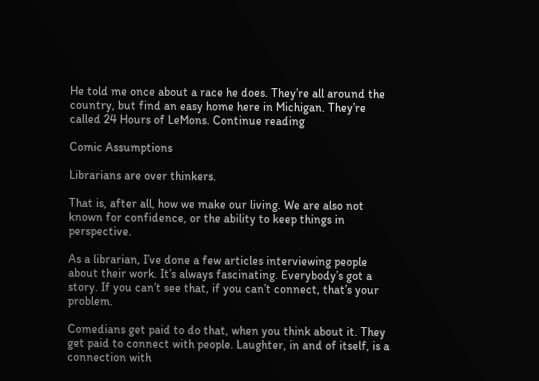He told me once about a race he does. They’re all around the country, but find an easy home here in Michigan. They’re called 24 Hours of LeMons. Continue reading

Comic Assumptions

Librarians are over thinkers.

That is, after all, how we make our living. We are also not known for confidence, or the ability to keep things in perspective.

As a librarian, I’ve done a few articles interviewing people about their work. It’s always fascinating. Everybody’s got a story. If you can’t see that, if you can’t connect, that’s your problem.

Comedians get paid to do that, when you think about it. They get paid to connect with people. Laughter, in and of itself, is a connection with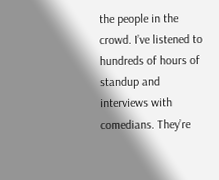the people in the crowd. I’ve listened to hundreds of hours of standup and interviews with comedians. They’re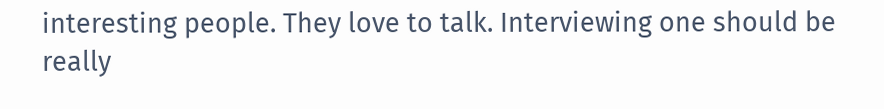interesting people. They love to talk. Interviewing one should be really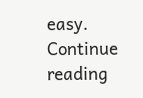easy. Continue reading